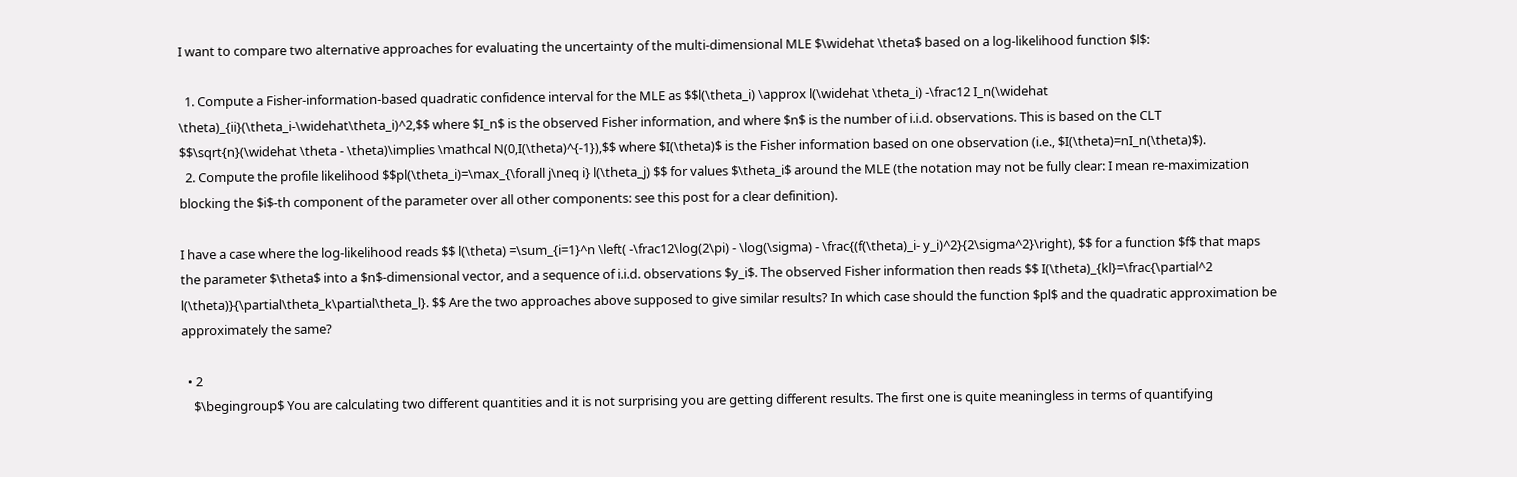I want to compare two alternative approaches for evaluating the uncertainty of the multi-dimensional MLE $\widehat \theta$ based on a log-likelihood function $l$:

  1. Compute a Fisher-information-based quadratic confidence interval for the MLE as $$l(\theta_i) \approx l(\widehat \theta_i) -\frac12 I_n(\widehat \theta)_{ii}(\theta_i-\widehat\theta_i)^2,$$ where $I_n$ is the observed Fisher information, and where $n$ is the number of i.i.d. observations. This is based on the CLT $$\sqrt{n}(\widehat \theta - \theta)\implies \mathcal N(0,I(\theta)^{-1}),$$ where $I(\theta)$ is the Fisher information based on one observation (i.e., $I(\theta)=nI_n(\theta)$).
  2. Compute the profile likelihood $$pl(\theta_i)=\max_{\forall j\neq i} l(\theta_j) $$ for values $\theta_i$ around the MLE (the notation may not be fully clear: I mean re-maximization blocking the $i$-th component of the parameter over all other components: see this post for a clear definition).

I have a case where the log-likelihood reads $$ l(\theta) =\sum_{i=1}^n \left( -\frac12\log(2\pi) - \log(\sigma) - \frac{(f(\theta)_i- y_i)^2}{2\sigma^2}\right), $$ for a function $f$ that maps the parameter $\theta$ into a $n$-dimensional vector, and a sequence of i.i.d. observations $y_i$. The observed Fisher information then reads $$ I(\theta)_{kl}=\frac{\partial^2 l(\theta)}{\partial\theta_k\partial\theta_l}. $$ Are the two approaches above supposed to give similar results? In which case should the function $pl$ and the quadratic approximation be approximately the same?

  • 2
    $\begingroup$ You are calculating two different quantities and it is not surprising you are getting different results. The first one is quite meaningless in terms of quantifying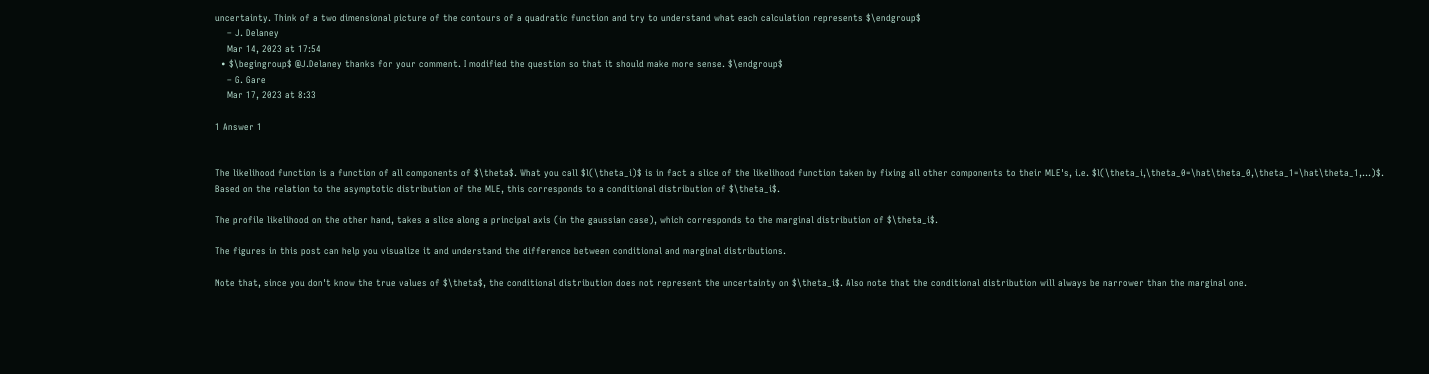uncertainty. Think of a two dimensional picture of the contours of a quadratic function and try to understand what each calculation represents $\endgroup$
    – J. Delaney
    Mar 14, 2023 at 17:54
  • $\begingroup$ @J.Delaney thanks for your comment. I modified the question so that it should make more sense. $\endgroup$
    – G. Gare
    Mar 17, 2023 at 8:33

1 Answer 1


The likelihood function is a function of all components of $\theta$. What you call $l(\theta_i)$ is in fact a slice of the likelihood function taken by fixing all other components to their MLE's, i.e. $l(\theta_i,\theta_0=\hat\theta_0,\theta_1=\hat\theta_1,...)$. Based on the relation to the asymptotic distribution of the MLE, this corresponds to a conditional distribution of $\theta_i$.

The profile likelihood on the other hand, takes a slice along a principal axis (in the gaussian case), which corresponds to the marginal distribution of $\theta_i$.

The figures in this post can help you visualize it and understand the difference between conditional and marginal distributions.

Note that, since you don't know the true values of $\theta$, the conditional distribution does not represent the uncertainty on $\theta_i$. Also note that the conditional distribution will always be narrower than the marginal one.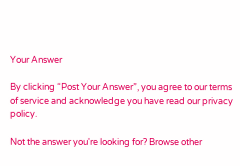Your Answer

By clicking “Post Your Answer”, you agree to our terms of service and acknowledge you have read our privacy policy.

Not the answer you're looking for? Browse other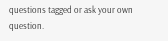questions tagged or ask your own question.